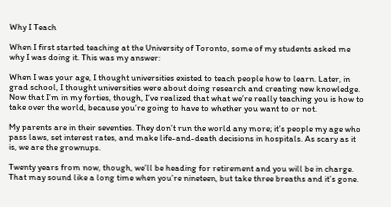Why I Teach

When I first started teaching at the University of Toronto, some of my students asked me why I was doing it. This was my answer:

When I was your age, I thought universities existed to teach people how to learn. Later, in grad school, I thought universities were about doing research and creating new knowledge. Now that I’m in my forties, though, I’ve realized that what we’re really teaching you is how to take over the world, because you’re going to have to whether you want to or not.

My parents are in their seventies. They don’t run the world any more; it’s people my age who pass laws, set interest rates, and make life-and-death decisions in hospitals. As scary as it is, we are the grownups.

Twenty years from now, though, we’ll be heading for retirement and you will be in charge. That may sound like a long time when you’re nineteen, but take three breaths and it’s gone.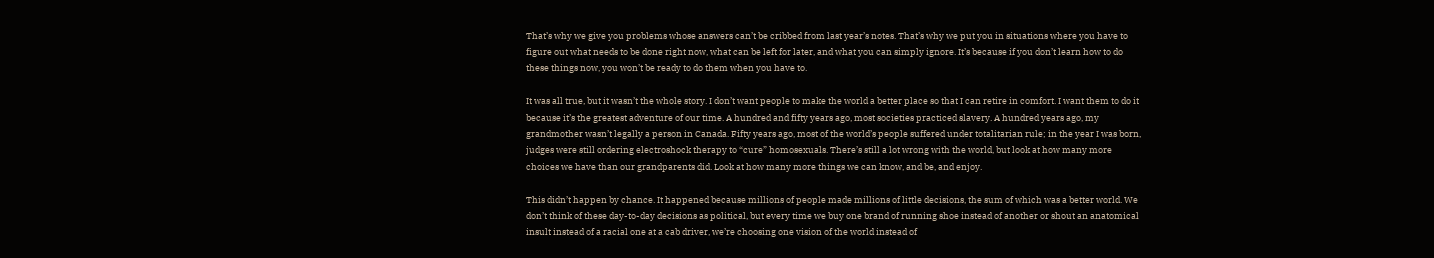That’s why we give you problems whose answers can’t be cribbed from last year’s notes. That’s why we put you in situations where you have to figure out what needs to be done right now, what can be left for later, and what you can simply ignore. It’s because if you don’t learn how to do these things now, you won’t be ready to do them when you have to.

It was all true, but it wasn’t the whole story. I don’t want people to make the world a better place so that I can retire in comfort. I want them to do it because it’s the greatest adventure of our time. A hundred and fifty years ago, most societies practiced slavery. A hundred years ago, my grandmother wasn’t legally a person in Canada. Fifty years ago, most of the world’s people suffered under totalitarian rule; in the year I was born, judges were still ordering electroshock therapy to “cure” homosexuals. There’s still a lot wrong with the world, but look at how many more choices we have than our grandparents did. Look at how many more things we can know, and be, and enjoy.

This didn’t happen by chance. It happened because millions of people made millions of little decisions, the sum of which was a better world. We don’t think of these day-to-day decisions as political, but every time we buy one brand of running shoe instead of another or shout an anatomical insult instead of a racial one at a cab driver, we’re choosing one vision of the world instead of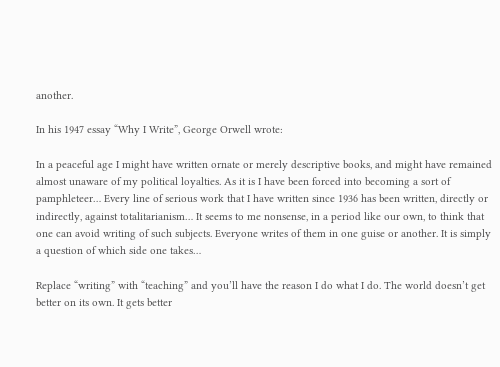another.

In his 1947 essay “Why I Write”, George Orwell wrote:

In a peaceful age I might have written ornate or merely descriptive books, and might have remained almost unaware of my political loyalties. As it is I have been forced into becoming a sort of pamphleteer… Every line of serious work that I have written since 1936 has been written, directly or indirectly, against totalitarianism… It seems to me nonsense, in a period like our own, to think that one can avoid writing of such subjects. Everyone writes of them in one guise or another. It is simply a question of which side one takes…

Replace “writing” with “teaching” and you’ll have the reason I do what I do. The world doesn’t get better on its own. It gets better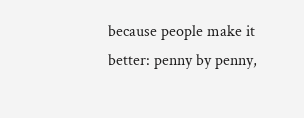because people make it better: penny by penny,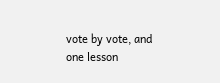vote by vote, and one lesson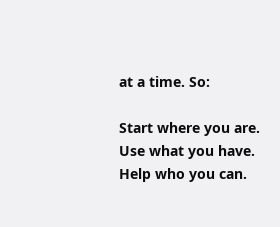at a time. So:

Start where you are.
Use what you have.
Help who you can.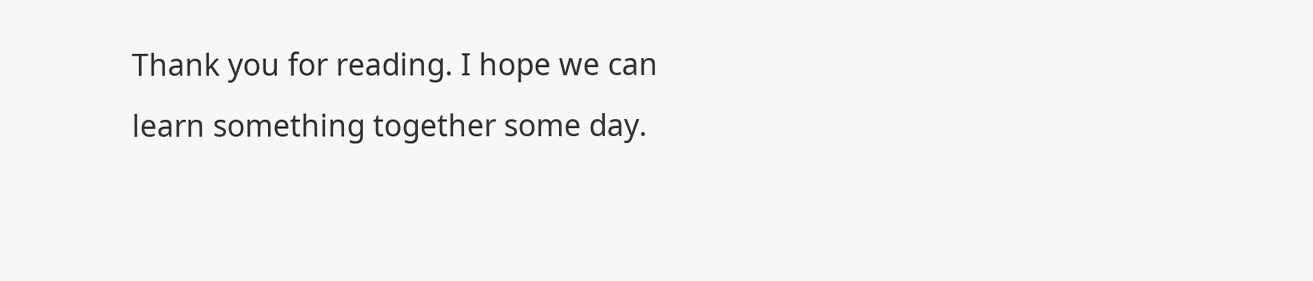Thank you for reading. I hope we can learn something together some day.